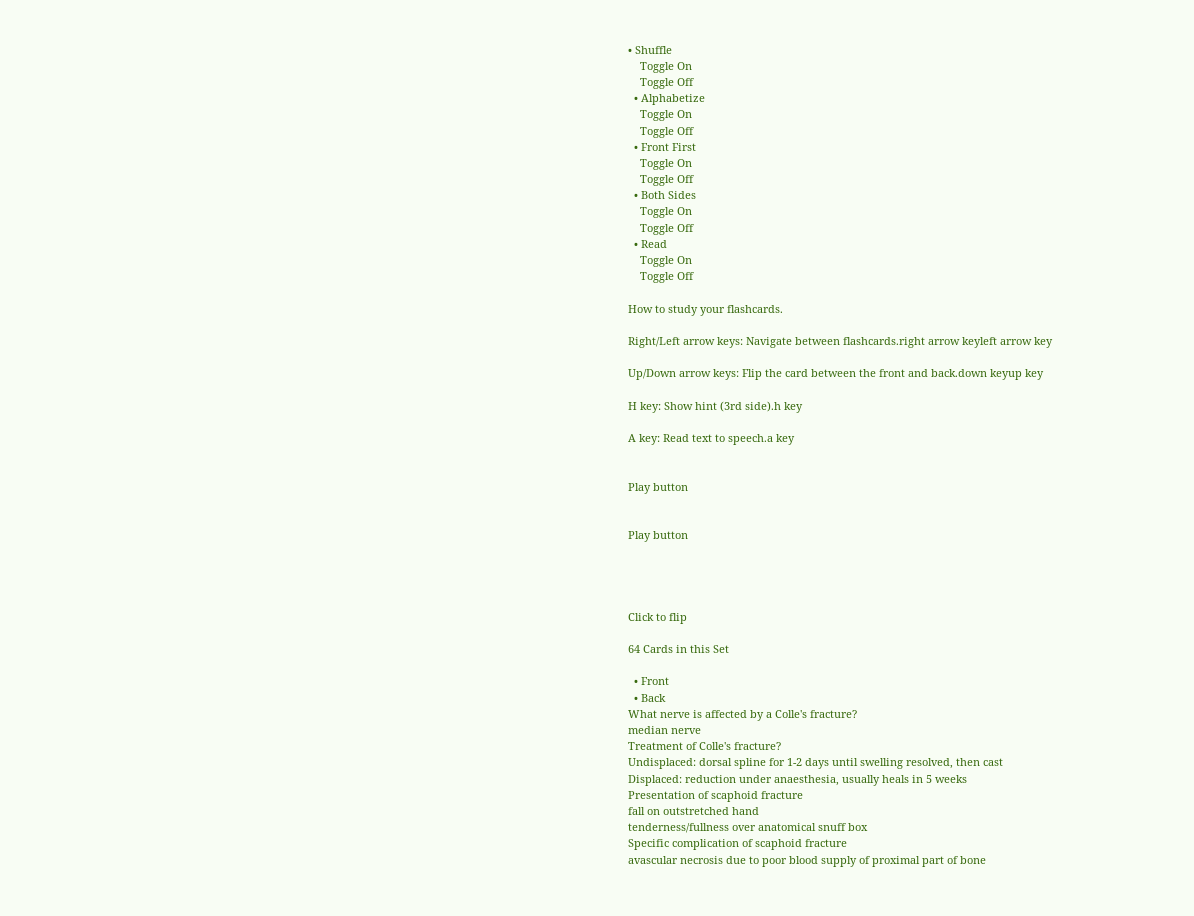• Shuffle
    Toggle On
    Toggle Off
  • Alphabetize
    Toggle On
    Toggle Off
  • Front First
    Toggle On
    Toggle Off
  • Both Sides
    Toggle On
    Toggle Off
  • Read
    Toggle On
    Toggle Off

How to study your flashcards.

Right/Left arrow keys: Navigate between flashcards.right arrow keyleft arrow key

Up/Down arrow keys: Flip the card between the front and back.down keyup key

H key: Show hint (3rd side).h key

A key: Read text to speech.a key


Play button


Play button




Click to flip

64 Cards in this Set

  • Front
  • Back
What nerve is affected by a Colle's fracture?
median nerve
Treatment of Colle's fracture?
Undisplaced: dorsal spline for 1-2 days until swelling resolved, then cast
Displaced: reduction under anaesthesia, usually heals in 5 weeks
Presentation of scaphoid fracture
fall on outstretched hand
tenderness/fullness over anatomical snuff box
Specific complication of scaphoid fracture
avascular necrosis due to poor blood supply of proximal part of bone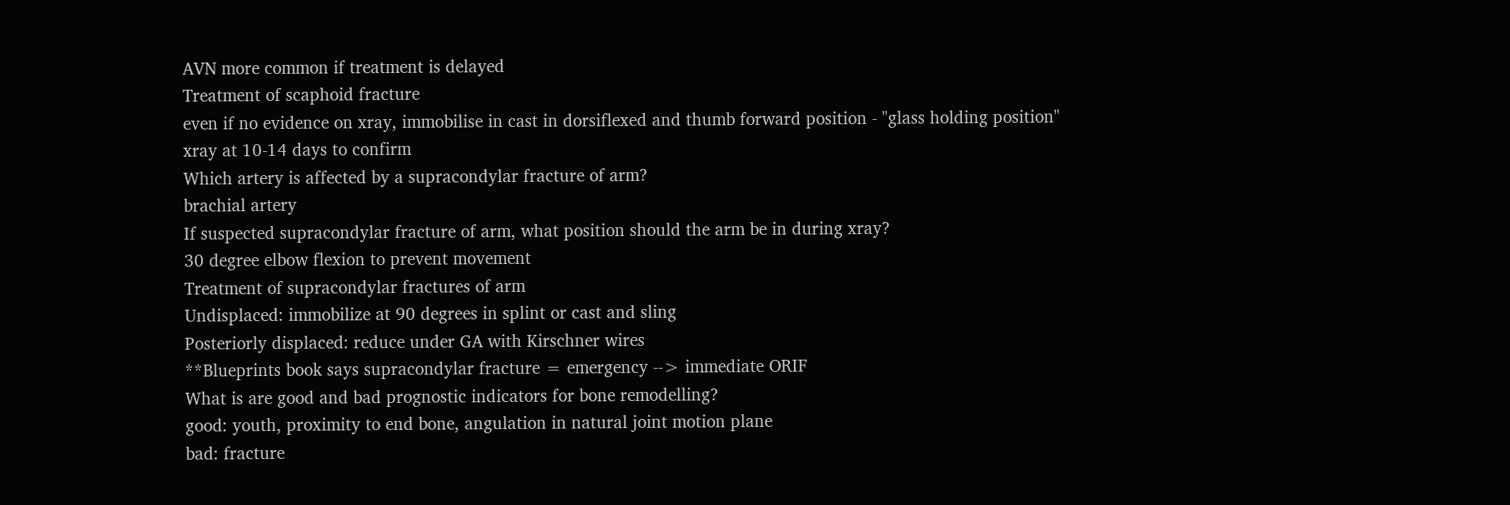AVN more common if treatment is delayed
Treatment of scaphoid fracture
even if no evidence on xray, immobilise in cast in dorsiflexed and thumb forward position - "glass holding position"
xray at 10-14 days to confirm
Which artery is affected by a supracondylar fracture of arm?
brachial artery
If suspected supracondylar fracture of arm, what position should the arm be in during xray?
30 degree elbow flexion to prevent movement
Treatment of supracondylar fractures of arm
Undisplaced: immobilize at 90 degrees in splint or cast and sling
Posteriorly displaced: reduce under GA with Kirschner wires
**Blueprints book says supracondylar fracture = emergency --> immediate ORIF
What is are good and bad prognostic indicators for bone remodelling?
good: youth, proximity to end bone, angulation in natural joint motion plane
bad: fracture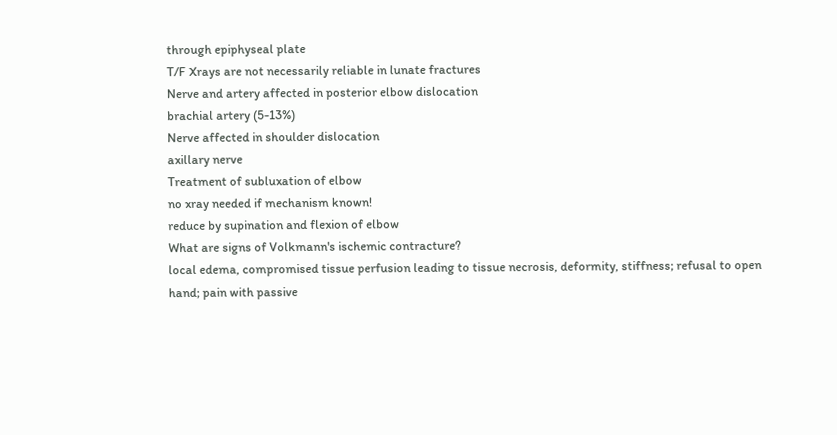through epiphyseal plate
T/F Xrays are not necessarily reliable in lunate fractures
Nerve and artery affected in posterior elbow dislocation
brachial artery (5-13%)
Nerve affected in shoulder dislocation
axillary nerve
Treatment of subluxation of elbow
no xray needed if mechanism known!
reduce by supination and flexion of elbow
What are signs of Volkmann's ischemic contracture?
local edema, compromised tissue perfusion leading to tissue necrosis, deformity, stiffness; refusal to open hand; pain with passive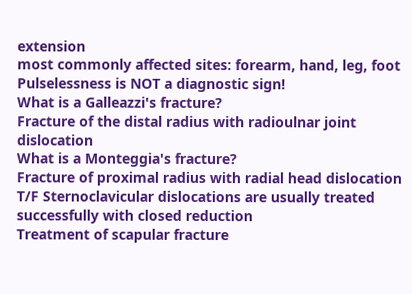extension
most commonly affected sites: forearm, hand, leg, foot
Pulselessness is NOT a diagnostic sign!
What is a Galleazzi's fracture?
Fracture of the distal radius with radioulnar joint dislocation
What is a Monteggia's fracture?
Fracture of proximal radius with radial head dislocation
T/F Sternoclavicular dislocations are usually treated successfully with closed reduction
Treatment of scapular fracture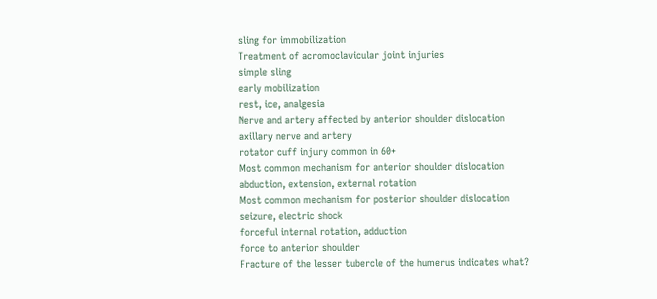sling for immobilization
Treatment of acromoclavicular joint injuries
simple sling
early mobilization
rest, ice, analgesia
Nerve and artery affected by anterior shoulder dislocation
axillary nerve and artery
rotator cuff injury common in 60+
Most common mechanism for anterior shoulder dislocation
abduction, extension, external rotation
Most common mechanism for posterior shoulder dislocation
seizure, electric shock
forceful internal rotation, adduction
force to anterior shoulder
Fracture of the lesser tubercle of the humerus indicates what?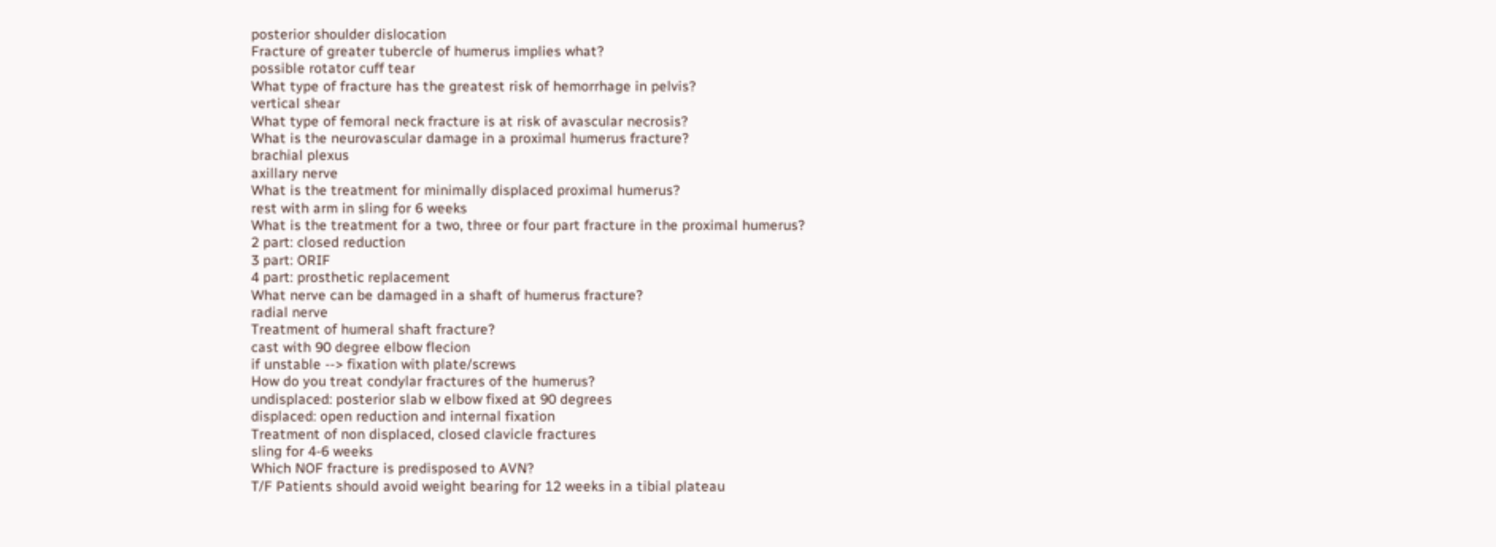posterior shoulder dislocation
Fracture of greater tubercle of humerus implies what?
possible rotator cuff tear
What type of fracture has the greatest risk of hemorrhage in pelvis?
vertical shear
What type of femoral neck fracture is at risk of avascular necrosis?
What is the neurovascular damage in a proximal humerus fracture?
brachial plexus
axillary nerve
What is the treatment for minimally displaced proximal humerus?
rest with arm in sling for 6 weeks
What is the treatment for a two, three or four part fracture in the proximal humerus?
2 part: closed reduction
3 part: ORIF
4 part: prosthetic replacement
What nerve can be damaged in a shaft of humerus fracture?
radial nerve
Treatment of humeral shaft fracture?
cast with 90 degree elbow flecion
if unstable --> fixation with plate/screws
How do you treat condylar fractures of the humerus?
undisplaced: posterior slab w elbow fixed at 90 degrees
displaced: open reduction and internal fixation
Treatment of non displaced, closed clavicle fractures
sling for 4-6 weeks
Which NOF fracture is predisposed to AVN?
T/F Patients should avoid weight bearing for 12 weeks in a tibial plateau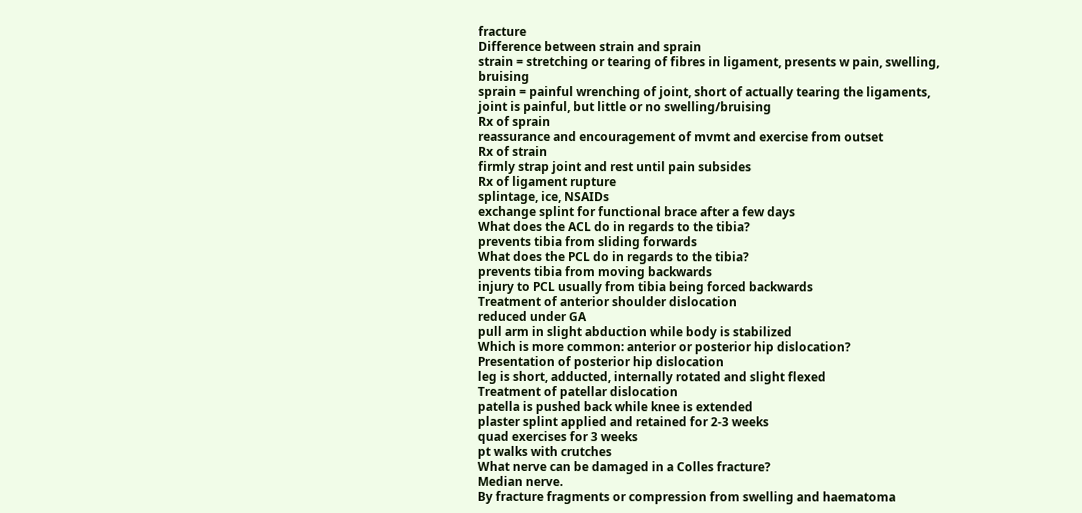fracture
Difference between strain and sprain
strain = stretching or tearing of fibres in ligament, presents w pain, swelling, bruising
sprain = painful wrenching of joint, short of actually tearing the ligaments, joint is painful, but little or no swelling/bruising
Rx of sprain
reassurance and encouragement of mvmt and exercise from outset
Rx of strain
firmly strap joint and rest until pain subsides
Rx of ligament rupture
splintage, ice, NSAIDs
exchange splint for functional brace after a few days
What does the ACL do in regards to the tibia?
prevents tibia from sliding forwards
What does the PCL do in regards to the tibia?
prevents tibia from moving backwards
injury to PCL usually from tibia being forced backwards
Treatment of anterior shoulder dislocation
reduced under GA
pull arm in slight abduction while body is stabilized
Which is more common: anterior or posterior hip dislocation?
Presentation of posterior hip dislocation
leg is short, adducted, internally rotated and slight flexed
Treatment of patellar dislocation
patella is pushed back while knee is extended
plaster splint applied and retained for 2-3 weeks
quad exercises for 3 weeks
pt walks with crutches
What nerve can be damaged in a Colles fracture?
Median nerve.
By fracture fragments or compression from swelling and haematoma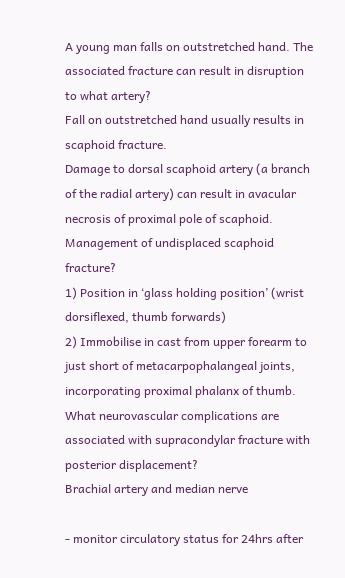A young man falls on outstretched hand. The associated fracture can result in disruption to what artery?
Fall on outstretched hand usually results in scaphoid fracture.
Damage to dorsal scaphoid artery (a branch of the radial artery) can result in avacular necrosis of proximal pole of scaphoid.
Management of undisplaced scaphoid fracture?
1) Position in ‘glass holding position’ (wrist dorsiflexed, thumb forwards)
2) Immobilise in cast from upper forearm to just short of metacarpophalangeal joints, incorporating proximal phalanx of thumb.
What neurovascular complications are associated with supracondylar fracture with posterior displacement?
Brachial artery and median nerve

- monitor circulatory status for 24hrs after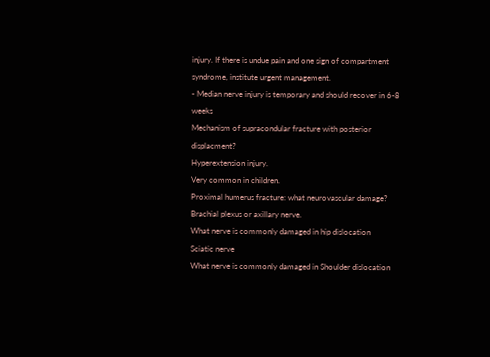injury. If there is undue pain and one sign of compartment syndrome, institute urgent management.
- Median nerve injury is temporary and should recover in 6-8 weeks
Mechanism of supracondular fracture with posterior displacment?
Hyperextension injury.
Very common in children.
Proximal humerus fracture: what neurovascular damage?
Brachial plexus or axillary nerve.
What nerve is commonly damaged in hip dislocation
Sciatic nerve
What nerve is commonly damaged in Shoulder dislocation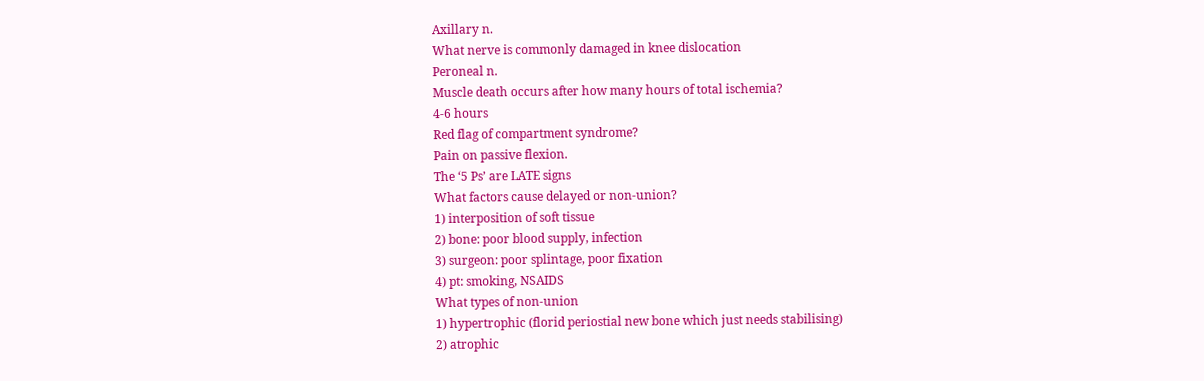Axillary n.
What nerve is commonly damaged in knee dislocation
Peroneal n.
Muscle death occurs after how many hours of total ischemia?
4-6 hours
Red flag of compartment syndrome?
Pain on passive flexion.
The ‘5 Ps’ are LATE signs
What factors cause delayed or non-union?
1) interposition of soft tissue
2) bone: poor blood supply, infection
3) surgeon: poor splintage, poor fixation
4) pt: smoking, NSAIDS
What types of non-union
1) hypertrophic (florid periostial new bone which just needs stabilising)
2) atrophic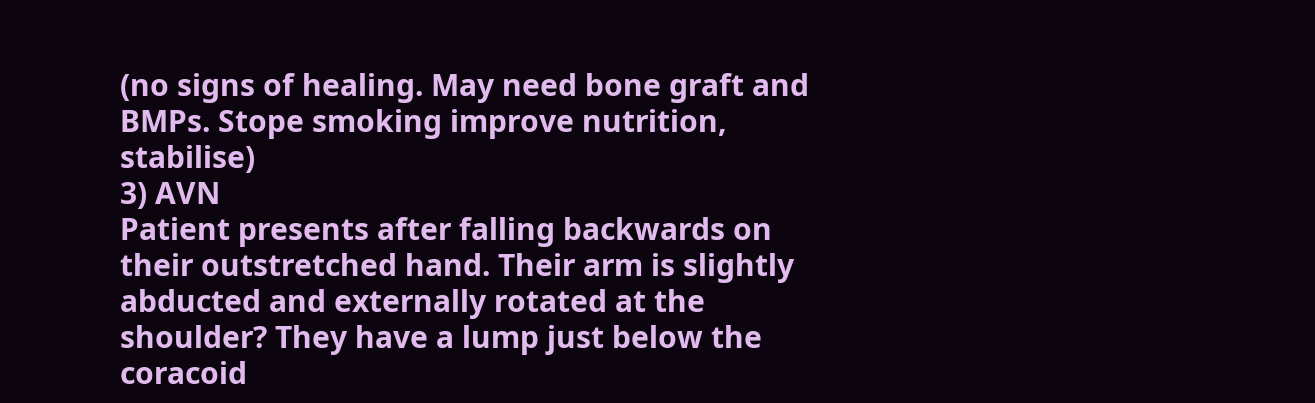(no signs of healing. May need bone graft and BMPs. Stope smoking improve nutrition, stabilise)
3) AVN
Patient presents after falling backwards on their outstretched hand. Their arm is slightly abducted and externally rotated at the shoulder? They have a lump just below the coracoid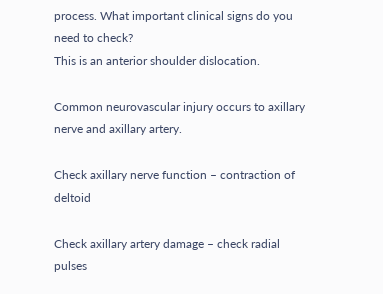process. What important clinical signs do you need to check?
This is an anterior shoulder dislocation.

Common neurovascular injury occurs to axillary nerve and axillary artery.

Check axillary nerve function – contraction of deltoid

Check axillary artery damage – check radial pulses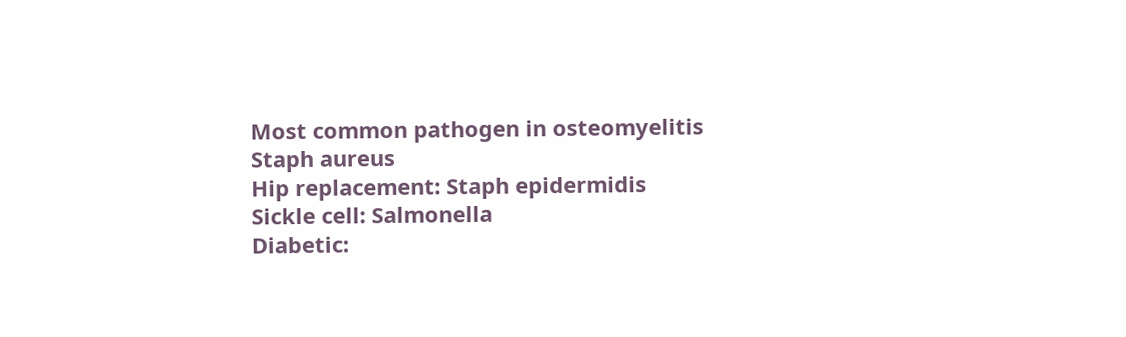Most common pathogen in osteomyelitis
Staph aureus
Hip replacement: Staph epidermidis
Sickle cell: Salmonella
Diabetic: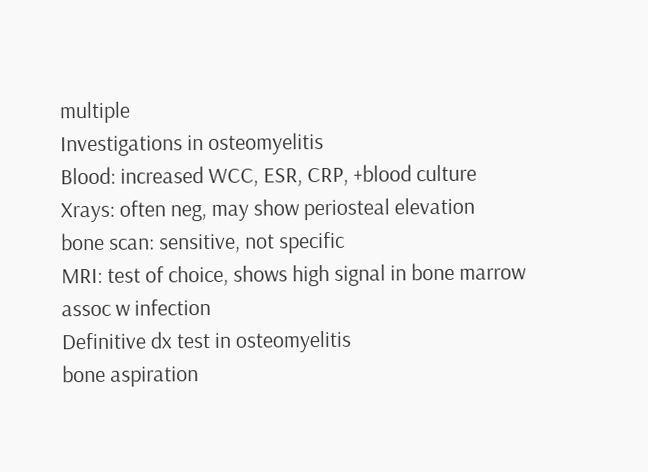multiple
Investigations in osteomyelitis
Blood: increased WCC, ESR, CRP, +blood culture
Xrays: often neg, may show periosteal elevation
bone scan: sensitive, not specific
MRI: test of choice, shows high signal in bone marrow assoc w infection
Definitive dx test in osteomyelitis
bone aspiration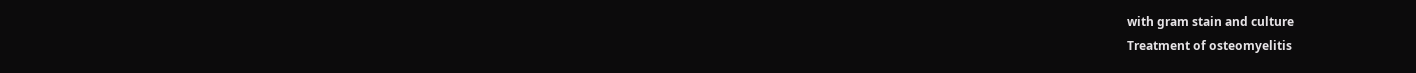with gram stain and culture
Treatment of osteomyelitis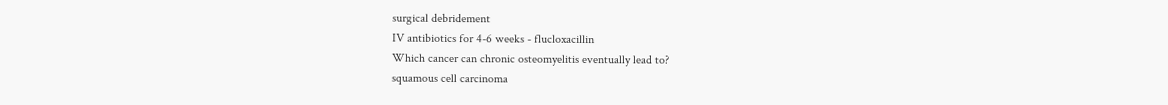surgical debridement
IV antibiotics for 4-6 weeks - flucloxacillin
Which cancer can chronic osteomyelitis eventually lead to?
squamous cell carcinoma